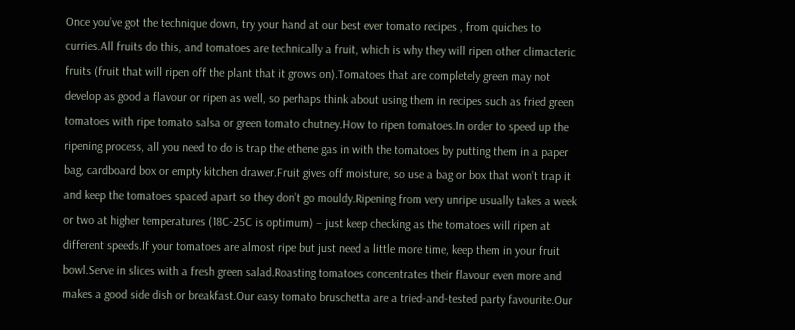Once you’ve got the technique down, try your hand at our best ever tomato recipes , from quiches to curries.All fruits do this, and tomatoes are technically a fruit, which is why they will ripen other climacteric fruits (fruit that will ripen off the plant that it grows on).Tomatoes that are completely green may not develop as good a flavour or ripen as well, so perhaps think about using them in recipes such as fried green tomatoes with ripe tomato salsa or green tomato chutney.How to ripen tomatoes.In order to speed up the ripening process, all you need to do is trap the ethene gas in with the tomatoes by putting them in a paper bag, cardboard box or empty kitchen drawer.Fruit gives off moisture, so use a bag or box that won’t trap it and keep the tomatoes spaced apart so they don’t go mouldy.Ripening from very unripe usually takes a week or two at higher temperatures (18C-25C is optimum) – just keep checking as the tomatoes will ripen at different speeds.If your tomatoes are almost ripe but just need a little more time, keep them in your fruit bowl.Serve in slices with a fresh green salad.Roasting tomatoes concentrates their flavour even more and makes a good side dish or breakfast.Our easy tomato bruschetta are a tried-and-tested party favourite.Our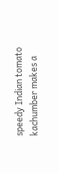speedy Indian tomato kachumber makes a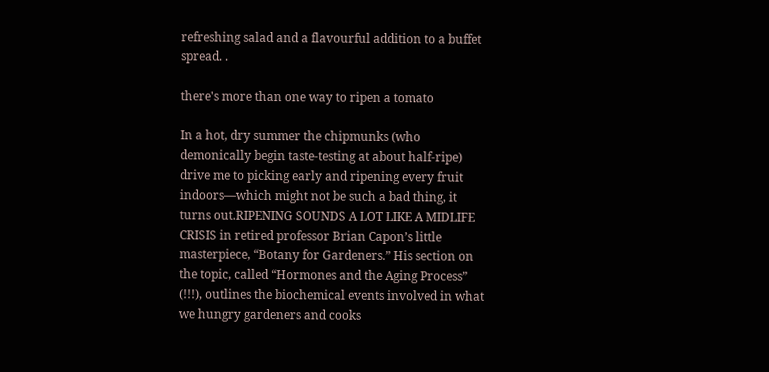refreshing salad and a flavourful addition to a buffet spread. .

there's more than one way to ripen a tomato

In a hot, dry summer the chipmunks (who demonically begin taste-testing at about half-ripe) drive me to picking early and ripening every fruit indoors—which might not be such a bad thing, it turns out.RIPENING SOUNDS A LOT LIKE A MIDLIFE CRISIS in retired professor Brian Capon’s little masterpiece, “Botany for Gardeners.” His section on the topic, called “Hormones and the Aging Process” (!!!), outlines the biochemical events involved in what we hungry gardeners and cooks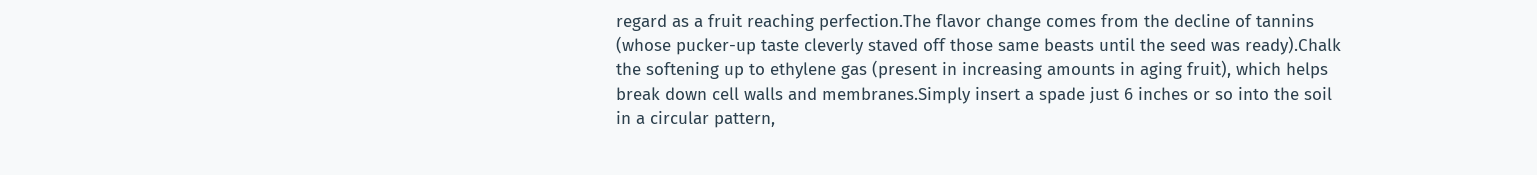regard as a fruit reaching perfection.The flavor change comes from the decline of tannins (whose pucker-up taste cleverly staved off those same beasts until the seed was ready).Chalk the softening up to ethylene gas (present in increasing amounts in aging fruit), which helps break down cell walls and membranes.Simply insert a spade just 6 inches or so into the soil in a circular pattern,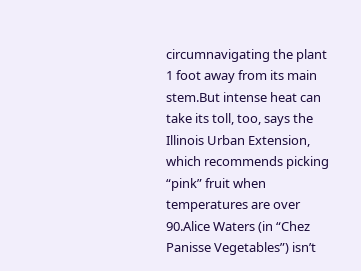circumnavigating the plant 1 foot away from its main stem.But intense heat can take its toll, too, says the Illinois Urban Extension, which recommends picking “pink” fruit when temperatures are over 90.Alice Waters (in “Chez Panisse Vegetables”) isn’t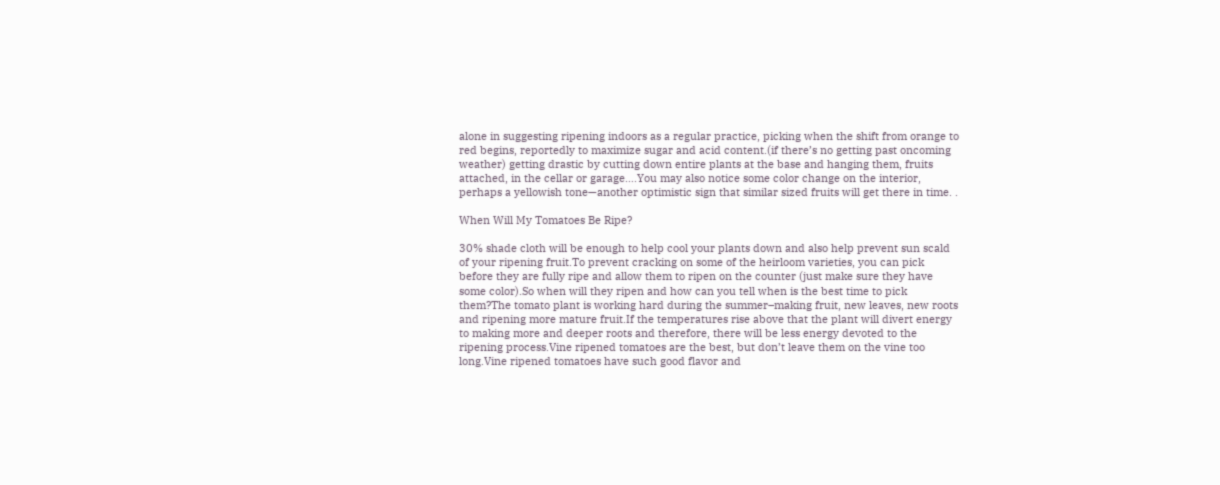alone in suggesting ripening indoors as a regular practice, picking when the shift from orange to red begins, reportedly to maximize sugar and acid content.(if there’s no getting past oncoming weather) getting drastic by cutting down entire plants at the base and hanging them, fruits attached, in the cellar or garage….You may also notice some color change on the interior, perhaps a yellowish tone—another optimistic sign that similar sized fruits will get there in time. .

When Will My Tomatoes Be Ripe?

30% shade cloth will be enough to help cool your plants down and also help prevent sun scald of your ripening fruit.To prevent cracking on some of the heirloom varieties, you can pick before they are fully ripe and allow them to ripen on the counter (just make sure they have some color).So when will they ripen and how can you tell when is the best time to pick them?The tomato plant is working hard during the summer–making fruit, new leaves, new roots and ripening more mature fruit.If the temperatures rise above that the plant will divert energy to making more and deeper roots and therefore, there will be less energy devoted to the ripening process.Vine ripened tomatoes are the best, but don’t leave them on the vine too long.Vine ripened tomatoes have such good flavor and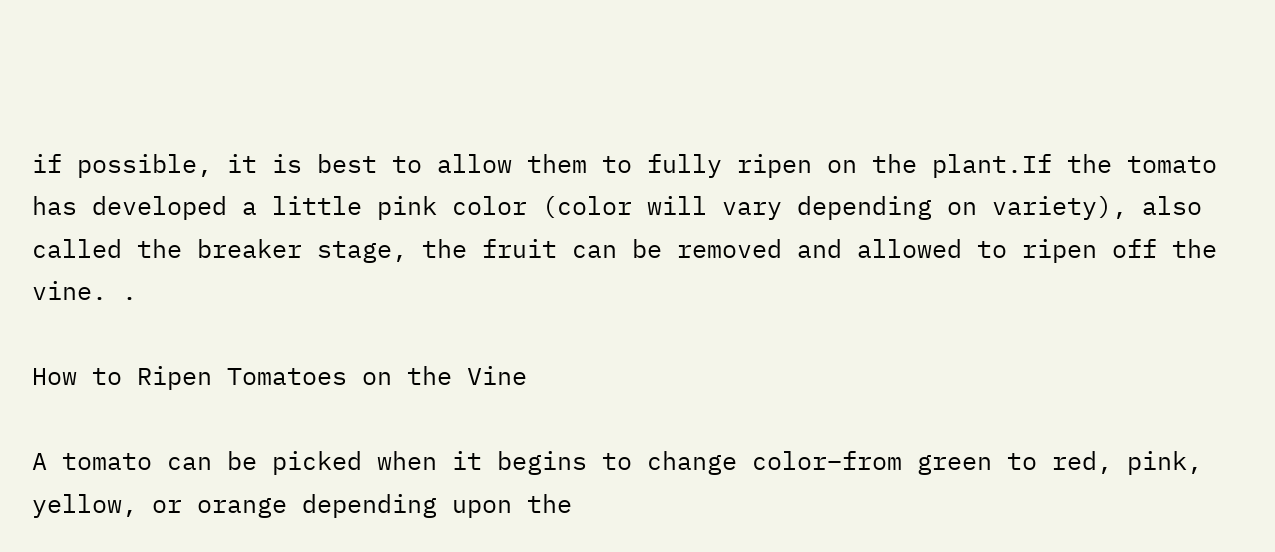if possible, it is best to allow them to fully ripen on the plant.If the tomato has developed a little pink color (color will vary depending on variety), also called the breaker stage, the fruit can be removed and allowed to ripen off the vine. .

How to Ripen Tomatoes on the Vine

A tomato can be picked when it begins to change color–from green to red, pink, yellow, or orange depending upon the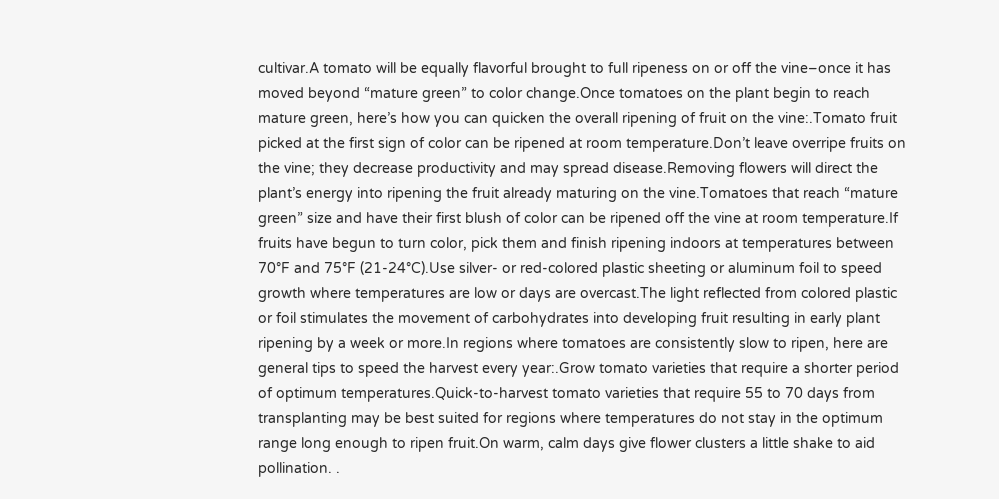cultivar.A tomato will be equally flavorful brought to full ripeness on or off the vine–once it has moved beyond “mature green” to color change.Once tomatoes on the plant begin to reach mature green, here’s how you can quicken the overall ripening of fruit on the vine:.Tomato fruit picked at the first sign of color can be ripened at room temperature.Don’t leave overripe fruits on the vine; they decrease productivity and may spread disease.Removing flowers will direct the plant’s energy into ripening the fruit already maturing on the vine.Tomatoes that reach “mature green” size and have their first blush of color can be ripened off the vine at room temperature.If fruits have begun to turn color, pick them and finish ripening indoors at temperatures between 70°F and 75°F (21-24°C).Use silver- or red-colored plastic sheeting or aluminum foil to speed growth where temperatures are low or days are overcast.The light reflected from colored plastic or foil stimulates the movement of carbohydrates into developing fruit resulting in early plant ripening by a week or more.In regions where tomatoes are consistently slow to ripen, here are general tips to speed the harvest every year:.Grow tomato varieties that require a shorter period of optimum temperatures.Quick-to-harvest tomato varieties that require 55 to 70 days from transplanting may be best suited for regions where temperatures do not stay in the optimum range long enough to ripen fruit.On warm, calm days give flower clusters a little shake to aid pollination. .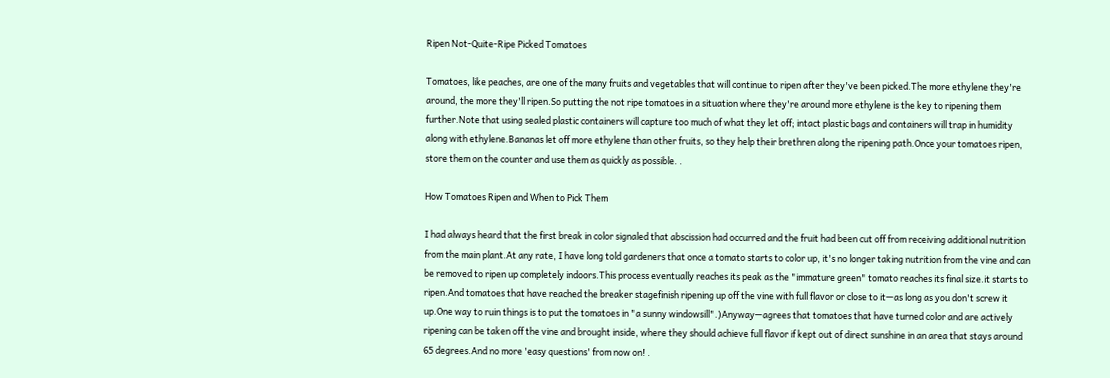Ripen Not-Quite-Ripe Picked Tomatoes

Tomatoes, like peaches, are one of the many fruits and vegetables that will continue to ripen after they've been picked.The more ethylene they're around, the more they'll ripen.So putting the not ripe tomatoes in a situation where they're around more ethylene is the key to ripening them further.Note that using sealed plastic containers will capture too much of what they let off; intact plastic bags and containers will trap in humidity along with ethylene.Bananas let off more ethylene than other fruits, so they help their brethren along the ripening path.Once your tomatoes ripen, store them on the counter and use them as quickly as possible. .

How Tomatoes Ripen and When to Pick Them

I had always heard that the first break in color signaled that abscission had occurred and the fruit had been cut off from receiving additional nutrition from the main plant.At any rate, I have long told gardeners that once a tomato starts to color up, it's no longer taking nutrition from the vine and can be removed to ripen up completely indoors.This process eventually reaches its peak as the "immature green" tomato reaches its final size.it starts to ripen.And tomatoes that have reached the breaker stagefinish ripening up off the vine with full flavor or close to it—as long as you don't screw it up.One way to ruin things is to put the tomatoes in "a sunny windowsill".)Anyway—agrees that tomatoes that have turned color and are actively ripening can be taken off the vine and brought inside, where they should achieve full flavor if kept out of direct sunshine in an area that stays around 65 degrees.And no more 'easy questions' from now on! .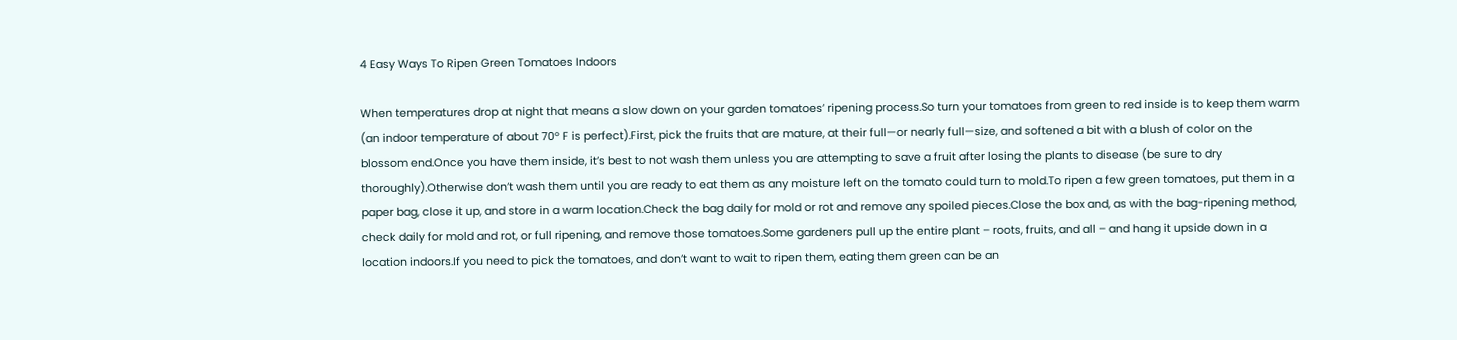4 Easy Ways To Ripen Green Tomatoes Indoors

When temperatures drop at night that means a slow down on your garden tomatoes’ ripening process.So turn your tomatoes from green to red inside is to keep them warm (an indoor temperature of about 70º F is perfect).First, pick the fruits that are mature, at their full—or nearly full—size, and softened a bit with a blush of color on the blossom end.Once you have them inside, it’s best to not wash them unless you are attempting to save a fruit after losing the plants to disease (be sure to dry thoroughly).Otherwise don’t wash them until you are ready to eat them as any moisture left on the tomato could turn to mold.To ripen a few green tomatoes, put them in a paper bag, close it up, and store in a warm location.Check the bag daily for mold or rot and remove any spoiled pieces.Close the box and, as with the bag-ripening method, check daily for mold and rot, or full ripening, and remove those tomatoes.Some gardeners pull up the entire plant – roots, fruits, and all – and hang it upside down in a location indoors.If you need to pick the tomatoes, and don’t want to wait to ripen them, eating them green can be an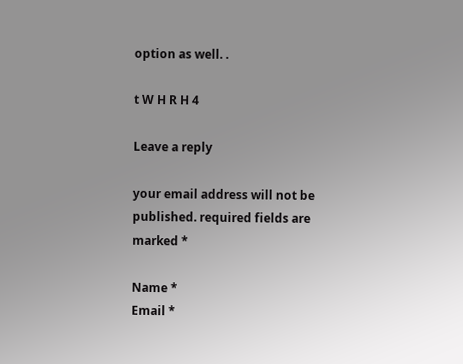option as well. .

t W H R H 4

Leave a reply

your email address will not be published. required fields are marked *

Name *
Email *